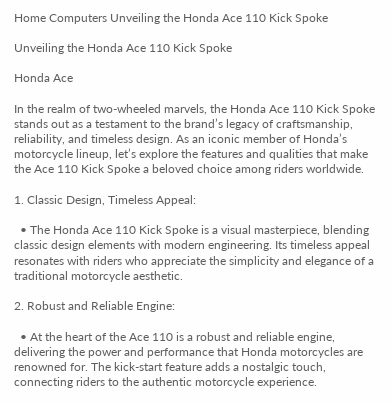Home Computers Unveiling the Honda Ace 110 Kick Spoke

Unveiling the Honda Ace 110 Kick Spoke

Honda Ace

In the realm of two-wheeled marvels, the Honda Ace 110 Kick Spoke stands out as a testament to the brand’s legacy of craftsmanship, reliability, and timeless design. As an iconic member of Honda’s motorcycle lineup, let’s explore the features and qualities that make the Ace 110 Kick Spoke a beloved choice among riders worldwide.

1. Classic Design, Timeless Appeal:

  • The Honda Ace 110 Kick Spoke is a visual masterpiece, blending classic design elements with modern engineering. Its timeless appeal resonates with riders who appreciate the simplicity and elegance of a traditional motorcycle aesthetic.

2. Robust and Reliable Engine:

  • At the heart of the Ace 110 is a robust and reliable engine, delivering the power and performance that Honda motorcycles are renowned for. The kick-start feature adds a nostalgic touch, connecting riders to the authentic motorcycle experience.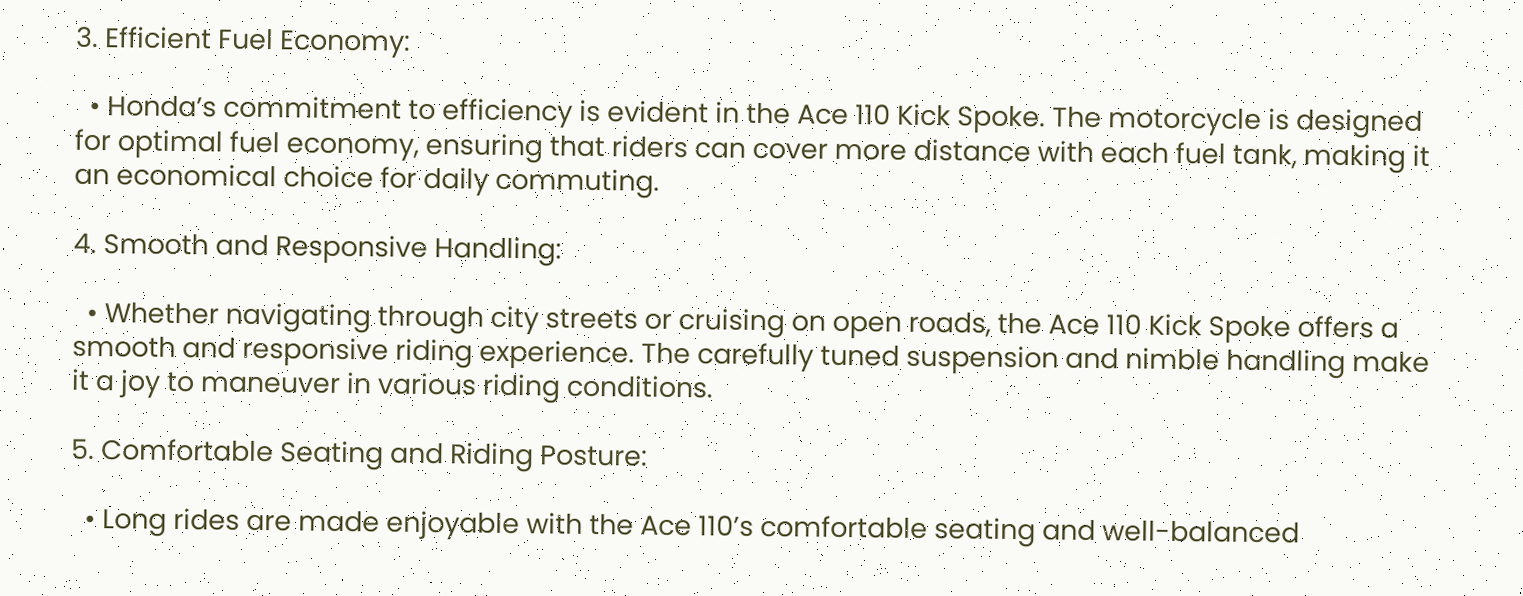3. Efficient Fuel Economy:

  • Honda’s commitment to efficiency is evident in the Ace 110 Kick Spoke. The motorcycle is designed for optimal fuel economy, ensuring that riders can cover more distance with each fuel tank, making it an economical choice for daily commuting.

4. Smooth and Responsive Handling:

  • Whether navigating through city streets or cruising on open roads, the Ace 110 Kick Spoke offers a smooth and responsive riding experience. The carefully tuned suspension and nimble handling make it a joy to maneuver in various riding conditions.

5. Comfortable Seating and Riding Posture:

  • Long rides are made enjoyable with the Ace 110’s comfortable seating and well-balanced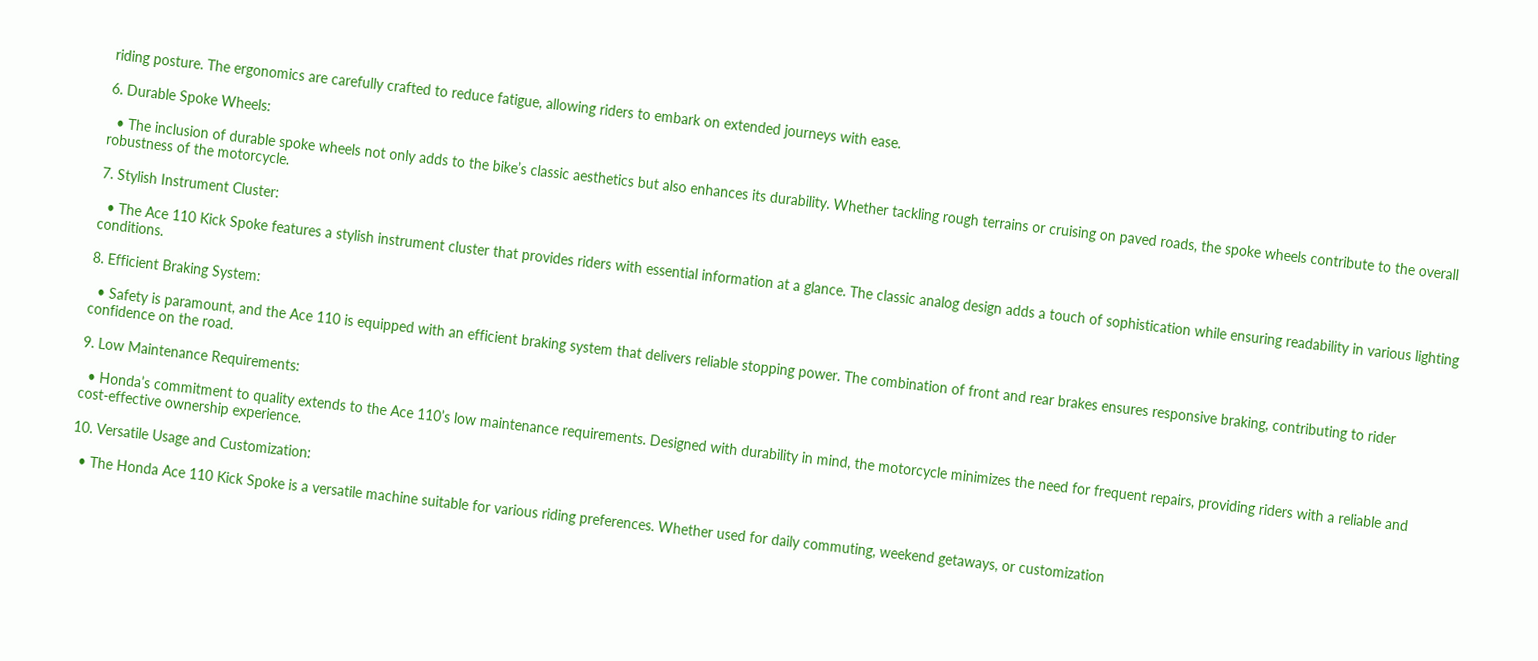riding posture. The ergonomics are carefully crafted to reduce fatigue, allowing riders to embark on extended journeys with ease.

6. Durable Spoke Wheels:

  • The inclusion of durable spoke wheels not only adds to the bike’s classic aesthetics but also enhances its durability. Whether tackling rough terrains or cruising on paved roads, the spoke wheels contribute to the overall robustness of the motorcycle.

7. Stylish Instrument Cluster:

  • The Ace 110 Kick Spoke features a stylish instrument cluster that provides riders with essential information at a glance. The classic analog design adds a touch of sophistication while ensuring readability in various lighting conditions.

8. Efficient Braking System:

  • Safety is paramount, and the Ace 110 is equipped with an efficient braking system that delivers reliable stopping power. The combination of front and rear brakes ensures responsive braking, contributing to rider confidence on the road.

9. Low Maintenance Requirements:

  • Honda’s commitment to quality extends to the Ace 110’s low maintenance requirements. Designed with durability in mind, the motorcycle minimizes the need for frequent repairs, providing riders with a reliable and cost-effective ownership experience.

10. Versatile Usage and Customization:

  • The Honda Ace 110 Kick Spoke is a versatile machine suitable for various riding preferences. Whether used for daily commuting, weekend getaways, or customization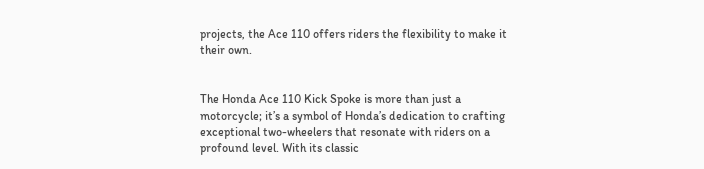projects, the Ace 110 offers riders the flexibility to make it their own.


The Honda Ace 110 Kick Spoke is more than just a motorcycle; it’s a symbol of Honda’s dedication to crafting exceptional two-wheelers that resonate with riders on a profound level. With its classic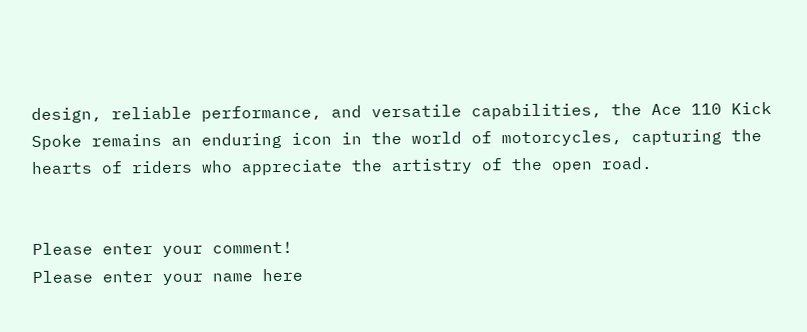design, reliable performance, and versatile capabilities, the Ace 110 Kick Spoke remains an enduring icon in the world of motorcycles, capturing the hearts of riders who appreciate the artistry of the open road.


Please enter your comment!
Please enter your name here